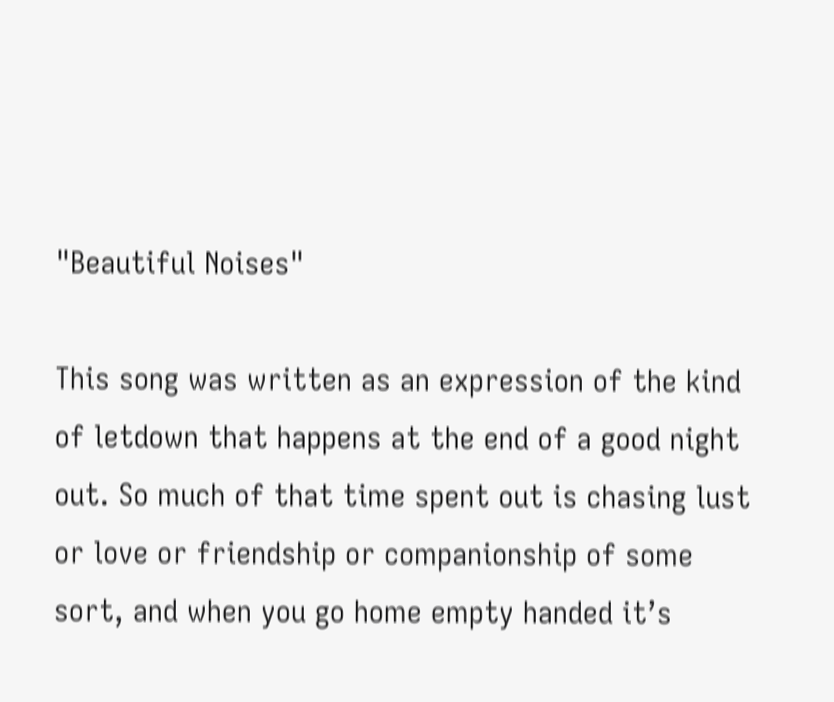"Beautiful Noises"

This song was written as an expression of the kind of letdown that happens at the end of a good night out. So much of that time spent out is chasing lust or love or friendship or companionship of some sort, and when you go home empty handed it’s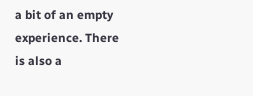a bit of an empty experience. There is also a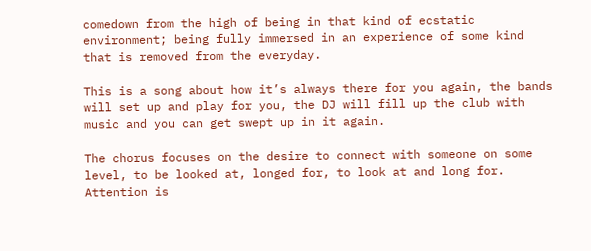comedown from the high of being in that kind of ecstatic environment; being fully immersed in an experience of some kind that is removed from the everyday.

This is a song about how it’s always there for you again, the bands will set up and play for you, the DJ will fill up the club with music and you can get swept up in it again.

The chorus focuses on the desire to connect with someone on some level, to be looked at, longed for, to look at and long for. Attention is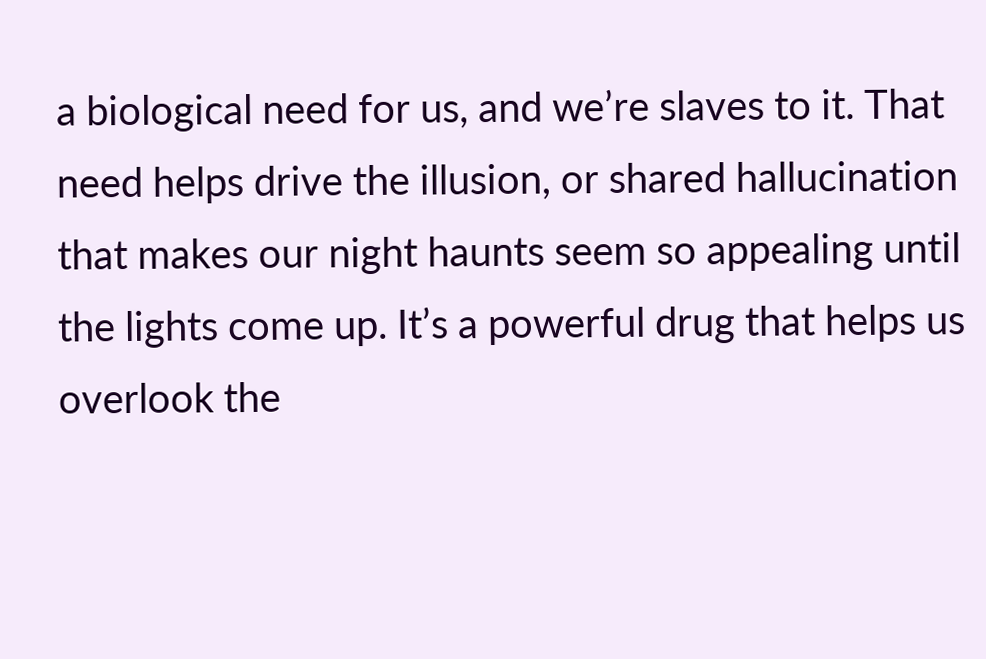a biological need for us, and we’re slaves to it. That need helps drive the illusion, or shared hallucination that makes our night haunts seem so appealing until the lights come up. It’s a powerful drug that helps us overlook the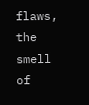flaws, the smell of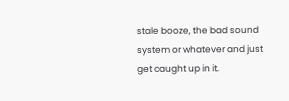stale booze, the bad sound system or whatever and just get caught up in it.